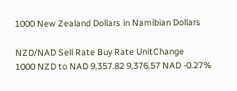1000 New Zealand Dollars in Namibian Dollars

NZD/NAD Sell Rate Buy Rate UnitChange
1000 NZD to NAD 9,357.82 9,376.57 NAD -0.27%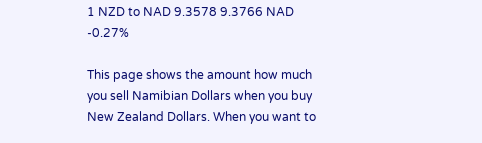1 NZD to NAD 9.3578 9.3766 NAD -0.27%

This page shows the amount how much you sell Namibian Dollars when you buy New Zealand Dollars. When you want to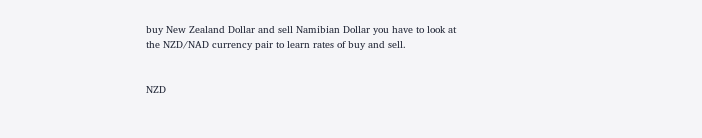buy New Zealand Dollar and sell Namibian Dollar you have to look at the NZD/NAD currency pair to learn rates of buy and sell.


NZD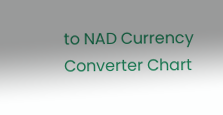to NAD Currency Converter Chart